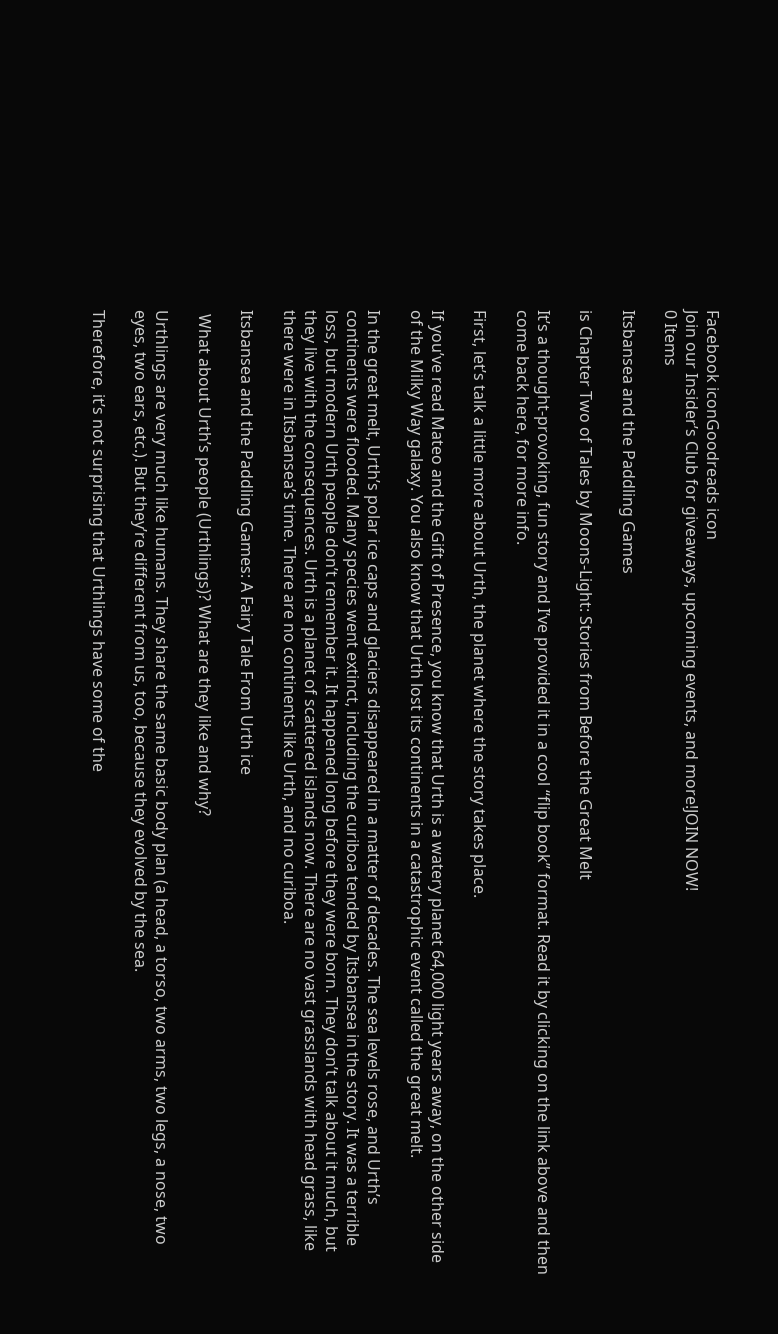Facebook iconGoodreads icon
Join our Insider’s Club for giveaways, upcoming events, and more!JOIN NOW!
0 Items

Itsbansea and the Paddling Games

is Chapter Two of Tales by Moons-Light: Stories from Before the Great Melt

It’s a thought-provoking, fun story and I’ve provided it in a cool “flip book” format. Read it by clicking on the link above and then come back here, for more info.

First, let’s talk a little more about Urth, the planet where the story takes place.

If you’ve read Mateo and the Gift of Presence, you know that Urth is a watery planet 64,000 light years away, on the other side of the Milky Way galaxy. You also know that Urth lost its continents in a catastrophic event called the great melt.

In the great melt, Urth’s polar ice caps and glaciers disappeared in a matter of decades. The sea levels rose, and Urth’s continents were flooded. Many species went extinct, including the curiboa tended by Itsbansea in the story. It was a terrible loss, but modern Urth people don’t remember it. It happened long before they were born. They don’t talk about it much, but they live with the consequences. Urth is a planet of scattered islands now. There are no vast grasslands with head grass, like there were in Itsbansea’s time. There are no continents like Urth, and no curiboa.

Itsbansea and the Paddling Games: A Fairy Tale From Urth ice

 What about Urth’s people (Urthlings)? What are they like and why?

Urthlings are very much like humans. They share the same basic body plan (a head, a torso, two arms, two legs, a nose, two eyes, two ears, etc.). But they’re different from us, too, because they evolved by the sea.

Therefore, it’s not surprising that Urthlings have some of the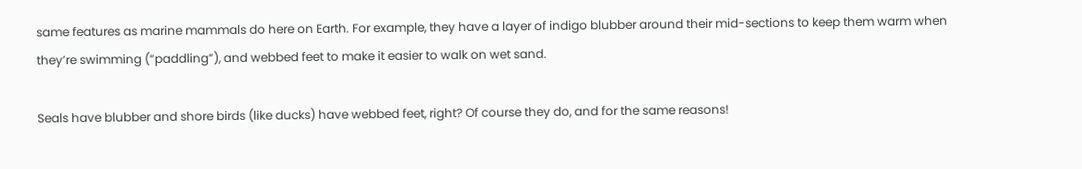same features as marine mammals do here on Earth. For example, they have a layer of indigo blubber around their mid-sections to keep them warm when they’re swimming (“paddling”), and webbed feet to make it easier to walk on wet sand.

Seals have blubber and shore birds (like ducks) have webbed feet, right? Of course they do, and for the same reasons!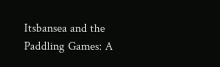Itsbansea and the Paddling Games: A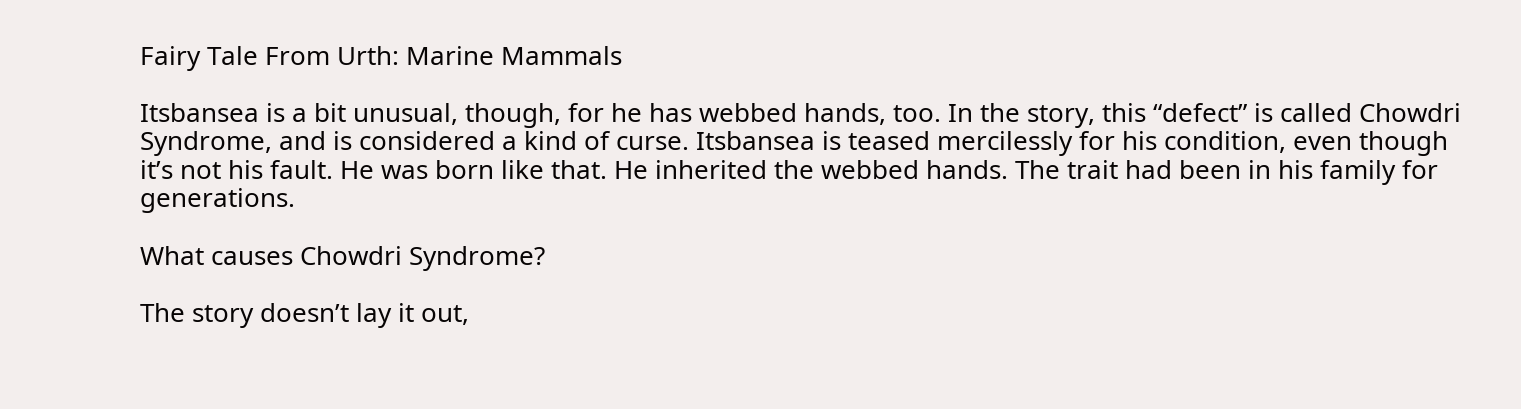Fairy Tale From Urth: Marine Mammals

Itsbansea is a bit unusual, though, for he has webbed hands, too. In the story, this “defect” is called Chowdri Syndrome, and is considered a kind of curse. Itsbansea is teased mercilessly for his condition, even though it’s not his fault. He was born like that. He inherited the webbed hands. The trait had been in his family for generations.

What causes Chowdri Syndrome?

The story doesn’t lay it out,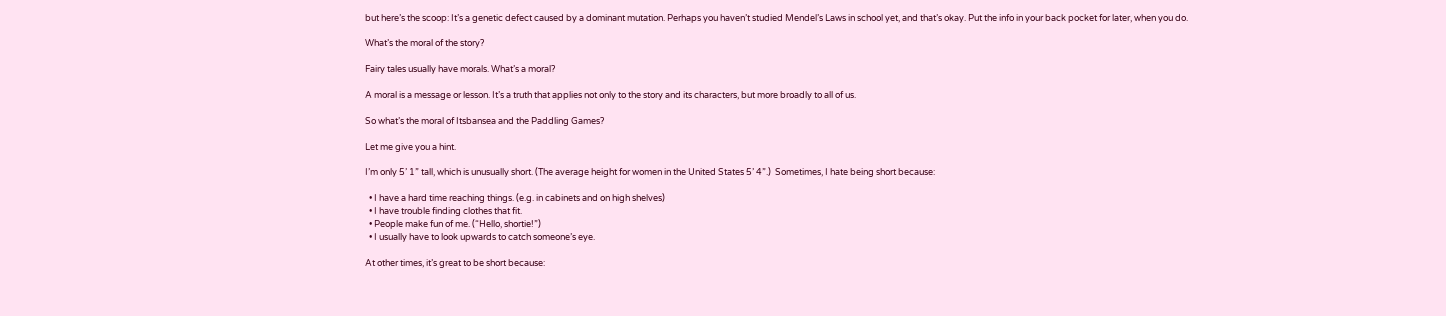but here’s the scoop: It’s a genetic defect caused by a dominant mutation. Perhaps you haven’t studied Mendel’s Laws in school yet, and that’s okay. Put the info in your back pocket for later, when you do.

What’s the moral of the story?

Fairy tales usually have morals. What’s a moral?

A moral is a message or lesson. It’s a truth that applies not only to the story and its characters, but more broadly to all of us.

So what’s the moral of Itsbansea and the Paddling Games?

Let me give you a hint.

I’m only 5’ 1” tall, which is unusually short. (The average height for women in the United States 5’ 4”.)  Sometimes, I hate being short because:

  • I have a hard time reaching things. (e.g. in cabinets and on high shelves)
  • I have trouble finding clothes that fit.
  • People make fun of me. (“Hello, shortie!”)
  • I usually have to look upwards to catch someone’s eye.

At other times, it’s great to be short because: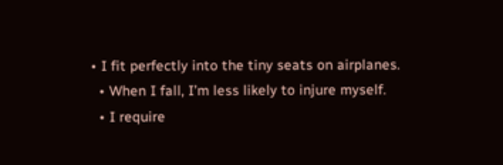• I fit perfectly into the tiny seats on airplanes.
  • When I fall, I’m less likely to injure myself.
  • I require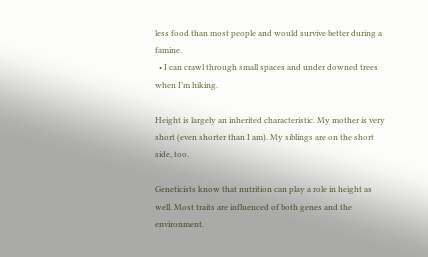less food than most people and would survive better during a famine.
  • I can crawl through small spaces and under downed trees when I’m hiking.

Height is largely an inherited characteristic. My mother is very short (even shorter than I am). My siblings are on the short side, too.

Geneticists know that nutrition can play a role in height as well. Most traits are influenced of both genes and the environment.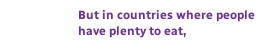But in countries where people have plenty to eat,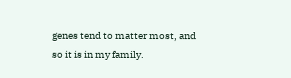genes tend to matter most, and so it is in my family.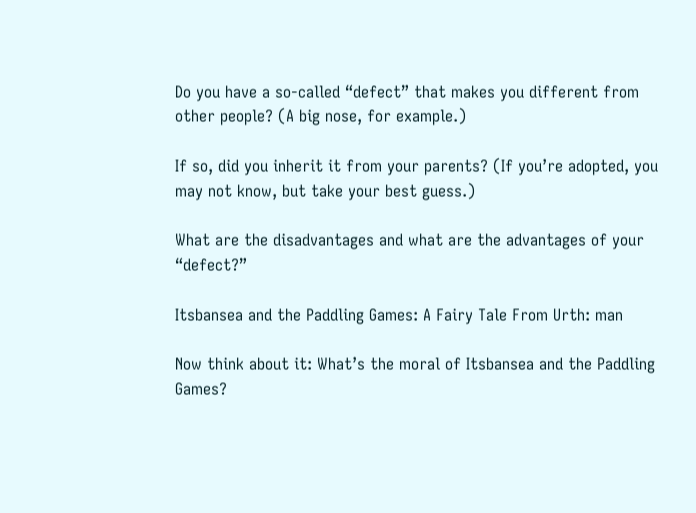Do you have a so-called “defect” that makes you different from other people? (A big nose, for example.)

If so, did you inherit it from your parents? (If you’re adopted, you may not know, but take your best guess.)

What are the disadvantages and what are the advantages of your “defect?”

Itsbansea and the Paddling Games: A Fairy Tale From Urth: man

Now think about it: What’s the moral of Itsbansea and the Paddling Games?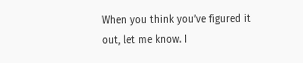When you think you’ve figured it out, let me know. I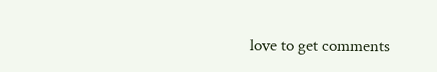love to get comments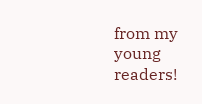from my young readers!